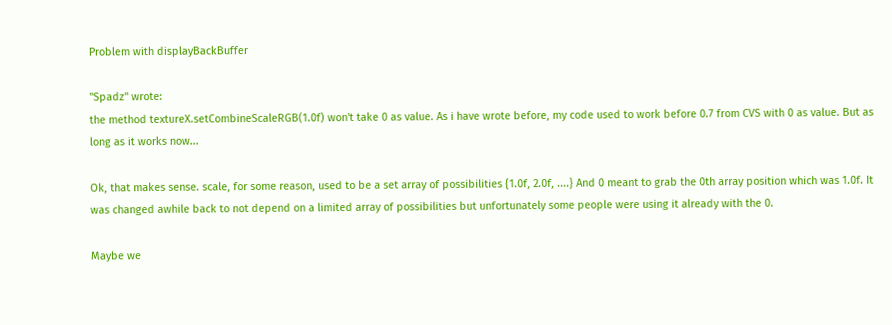Problem with displayBackBuffer

"Spadz" wrote:
the method textureX.setCombineScaleRGB(1.0f) won't take 0 as value. As i have wrote before, my code used to work before 0.7 from CVS with 0 as value. But as long as it works now...

Ok, that makes sense. scale, for some reason, used to be a set array of possibilities {1.0f, 2.0f, ....} And 0 meant to grab the 0th array position which was 1.0f. It was changed awhile back to not depend on a limited array of possibilities but unfortunately some people were using it already with the 0.

Maybe we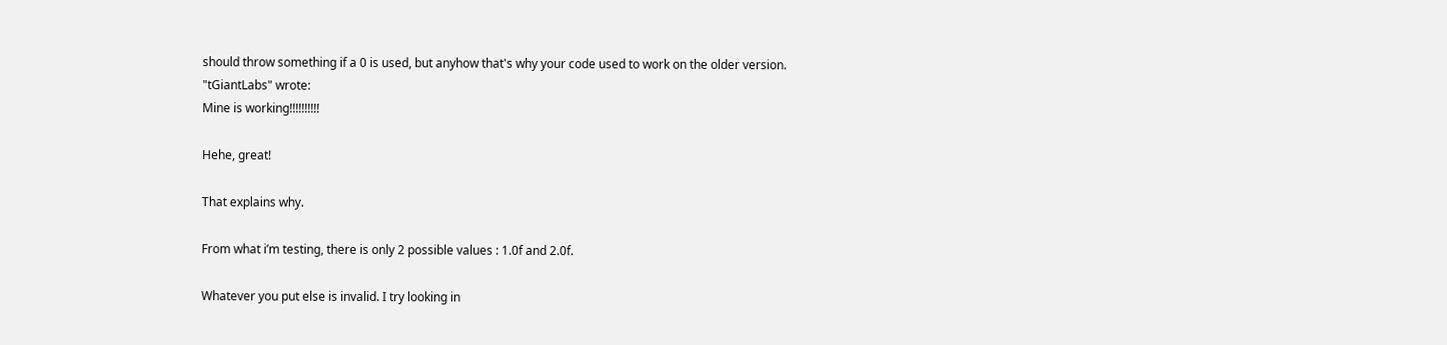should throw something if a 0 is used, but anyhow that's why your code used to work on the older version.
"tGiantLabs" wrote:
Mine is working!!!!!!!!!!

Hehe, great!

That explains why.

From what i’m testing, there is only 2 possible values : 1.0f and 2.0f.

Whatever you put else is invalid. I try looking in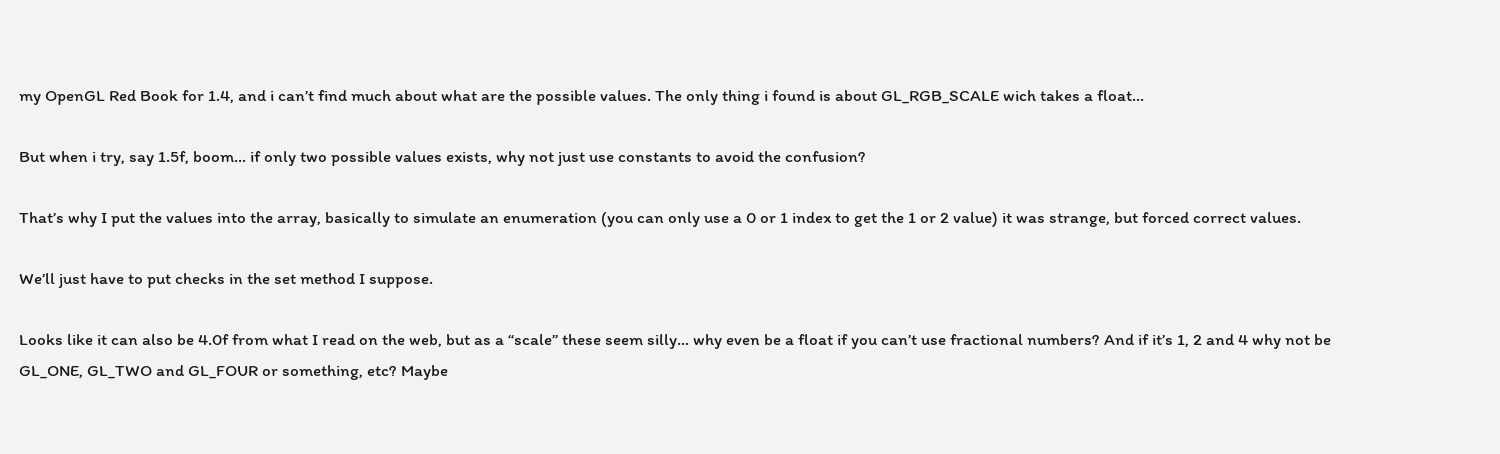my OpenGL Red Book for 1.4, and i can’t find much about what are the possible values. The only thing i found is about GL_RGB_SCALE wich takes a float…

But when i try, say 1.5f, boom… if only two possible values exists, why not just use constants to avoid the confusion?

That’s why I put the values into the array, basically to simulate an enumeration (you can only use a 0 or 1 index to get the 1 or 2 value) it was strange, but forced correct values.

We’ll just have to put checks in the set method I suppose.

Looks like it can also be 4.0f from what I read on the web, but as a “scale” these seem silly… why even be a float if you can’t use fractional numbers? And if it’s 1, 2 and 4 why not be GL_ONE, GL_TWO and GL_FOUR or something, etc? Maybe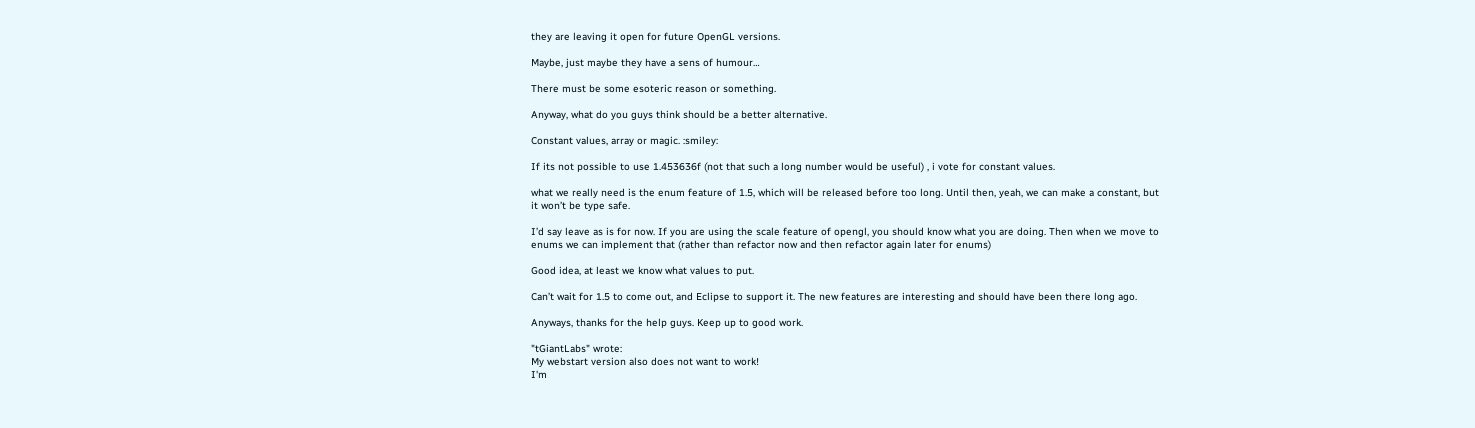they are leaving it open for future OpenGL versions.

Maybe, just maybe they have a sens of humour…

There must be some esoteric reason or something.

Anyway, what do you guys think should be a better alternative.

Constant values, array or magic. :smiley:

If its not possible to use 1.453636f (not that such a long number would be useful) , i vote for constant values.

what we really need is the enum feature of 1.5, which will be released before too long. Until then, yeah, we can make a constant, but it won’t be type safe.

I’d say leave as is for now. If you are using the scale feature of opengl, you should know what you are doing. Then when we move to enums we can implement that (rather than refactor now and then refactor again later for enums)

Good idea, at least we know what values to put.

Can’t wait for 1.5 to come out, and Eclipse to support it. The new features are interesting and should have been there long ago.

Anyways, thanks for the help guys. Keep up to good work.

"tGiantLabs" wrote:
My webstart version also does not want to work!
I'm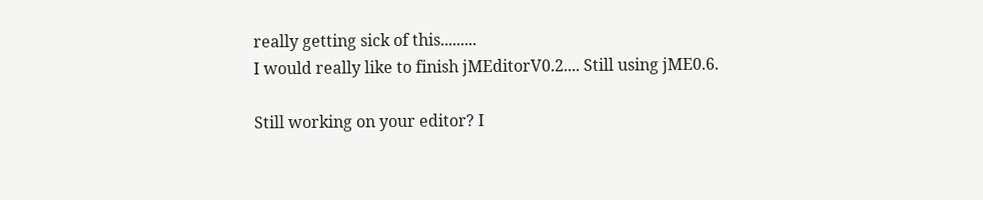really getting sick of this.........
I would really like to finish jMEditorV0.2.... Still using jME0.6.

Still working on your editor? I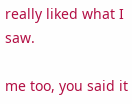really liked what I saw.

me too, you said it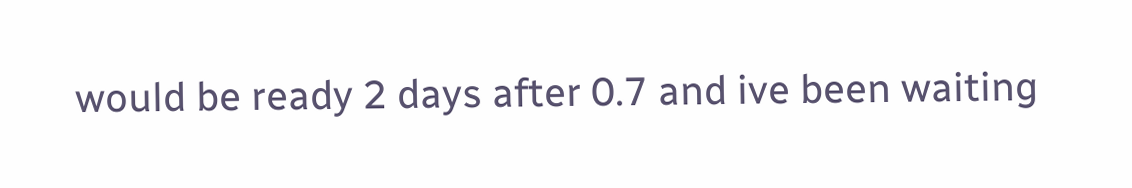would be ready 2 days after 0.7 and ive been waiting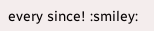every since! :smiley: